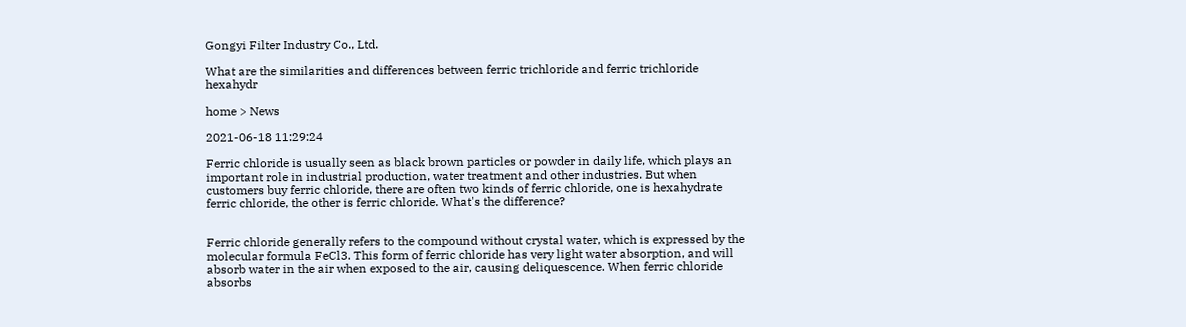Gongyi Filter Industry Co., Ltd.

What are the similarities and differences between ferric trichloride and ferric trichloride hexahydr

home > News

2021-06-18 11:29:24

Ferric chloride is usually seen as black brown particles or powder in daily life, which plays an important role in industrial production, water treatment and other industries. But when customers buy ferric chloride, there are often two kinds of ferric chloride, one is hexahydrate ferric chloride, the other is ferric chloride. What's the difference?


Ferric chloride generally refers to the compound without crystal water, which is expressed by the molecular formula FeCl3. This form of ferric chloride has very light water absorption, and will absorb water in the air when exposed to the air, causing deliquescence. When ferric chloride absorbs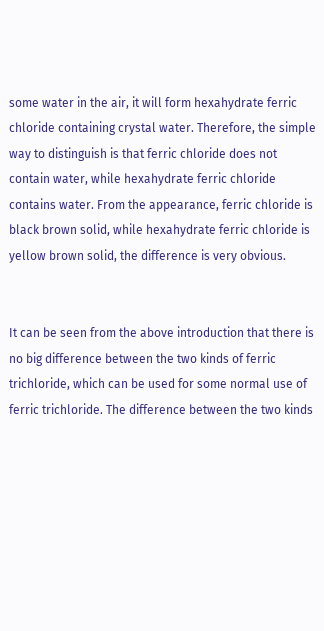some water in the air, it will form hexahydrate ferric chloride containing crystal water. Therefore, the simple way to distinguish is that ferric chloride does not contain water, while hexahydrate ferric chloride contains water. From the appearance, ferric chloride is black brown solid, while hexahydrate ferric chloride is yellow brown solid, the difference is very obvious.


It can be seen from the above introduction that there is no big difference between the two kinds of ferric trichloride, which can be used for some normal use of ferric trichloride. The difference between the two kinds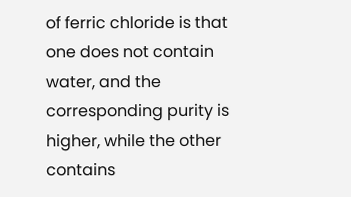of ferric chloride is that one does not contain water, and the corresponding purity is higher, while the other contains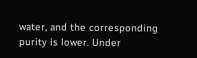water, and the corresponding purity is lower. Under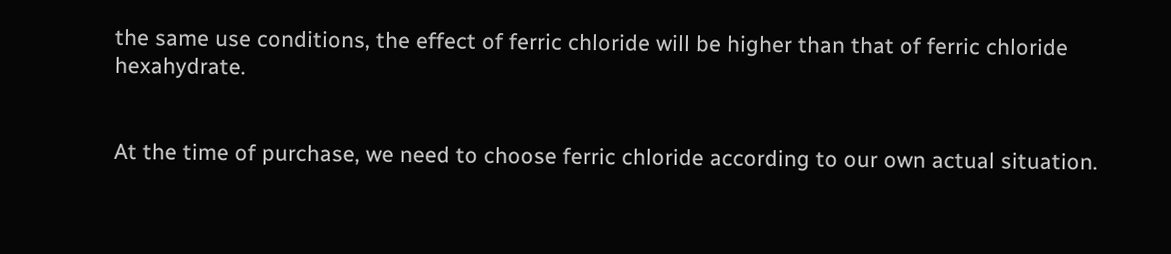the same use conditions, the effect of ferric chloride will be higher than that of ferric chloride hexahydrate.


At the time of purchase, we need to choose ferric chloride according to our own actual situation.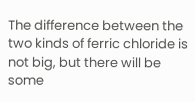The difference between the two kinds of ferric chloride is not big, but there will be some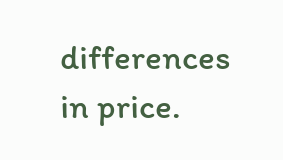differences in price.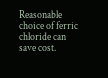Reasonable choice of ferric chloride can save cost.